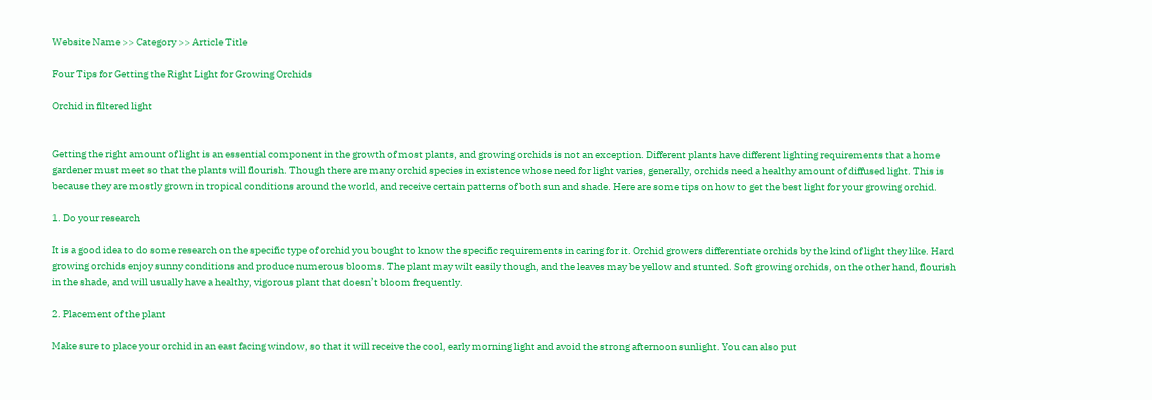Website Name >> Category >> Article Title

Four Tips for Getting the Right Light for Growing Orchids

Orchid in filtered light


Getting the right amount of light is an essential component in the growth of most plants, and growing orchids is not an exception. Different plants have different lighting requirements that a home gardener must meet so that the plants will flourish. Though there are many orchid species in existence whose need for light varies, generally, orchids need a healthy amount of diffused light. This is because they are mostly grown in tropical conditions around the world, and receive certain patterns of both sun and shade. Here are some tips on how to get the best light for your growing orchid.

1. Do your research

It is a good idea to do some research on the specific type of orchid you bought to know the specific requirements in caring for it. Orchid growers differentiate orchids by the kind of light they like. Hard growing orchids enjoy sunny conditions and produce numerous blooms. The plant may wilt easily though, and the leaves may be yellow and stunted. Soft growing orchids, on the other hand, flourish in the shade, and will usually have a healthy, vigorous plant that doesn’t bloom frequently.

2. Placement of the plant

Make sure to place your orchid in an east facing window, so that it will receive the cool, early morning light and avoid the strong afternoon sunlight. You can also put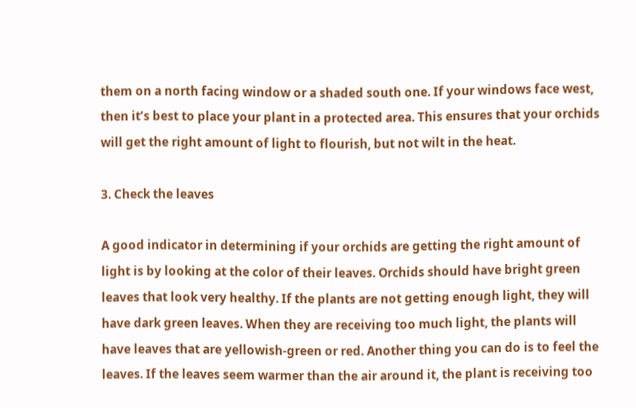them on a north facing window or a shaded south one. If your windows face west, then it’s best to place your plant in a protected area. This ensures that your orchids will get the right amount of light to flourish, but not wilt in the heat.

3. Check the leaves

A good indicator in determining if your orchids are getting the right amount of light is by looking at the color of their leaves. Orchids should have bright green leaves that look very healthy. If the plants are not getting enough light, they will have dark green leaves. When they are receiving too much light, the plants will have leaves that are yellowish-green or red. Another thing you can do is to feel the leaves. If the leaves seem warmer than the air around it, the plant is receiving too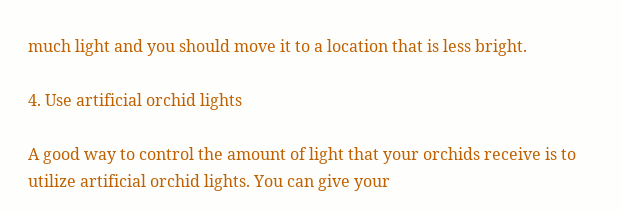much light and you should move it to a location that is less bright.

4. Use artificial orchid lights

A good way to control the amount of light that your orchids receive is to utilize artificial orchid lights. You can give your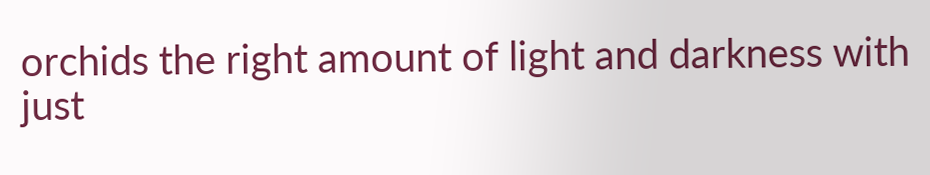orchids the right amount of light and darkness with just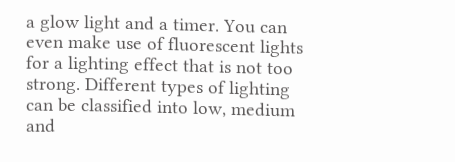a glow light and a timer. You can even make use of fluorescent lights for a lighting effect that is not too strong. Different types of lighting can be classified into low, medium and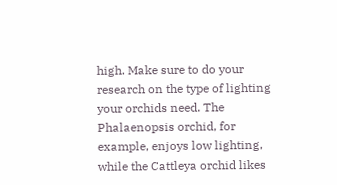high. Make sure to do your research on the type of lighting your orchids need. The Phalaenopsis orchid, for example, enjoys low lighting, while the Cattleya orchid likes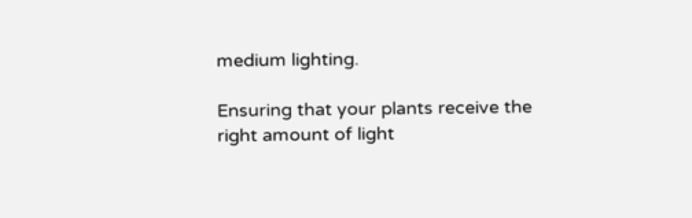medium lighting.

Ensuring that your plants receive the right amount of light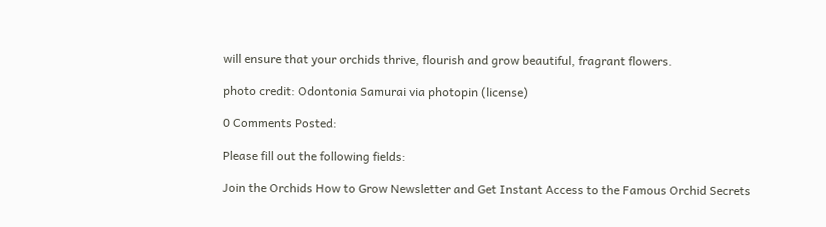will ensure that your orchids thrive, flourish and grow beautiful, fragrant flowers.

photo credit: Odontonia Samurai via photopin (license)

0 Comments Posted:

Please fill out the following fields:

Join the Orchids How to Grow Newsletter and Get Instant Access to the Famous Orchid Secrets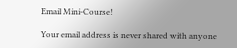Email Mini-Course!

Your email address is never shared with anyone